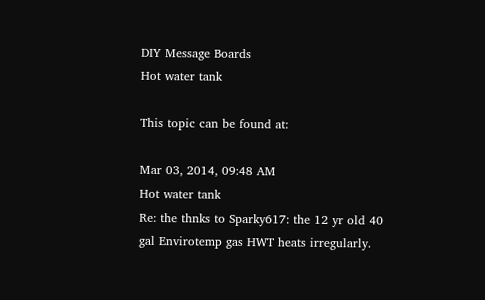DIY Message Boards
Hot water tank

This topic can be found at:

Mar 03, 2014, 09:48 AM
Hot water tank
Re: the thnks to Sparky617: the 12 yr old 40 gal Envirotemp gas HWT heats irregularly.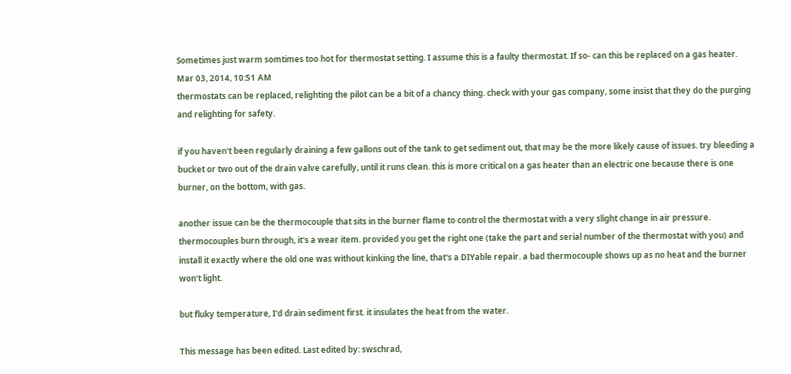Sometimes just warm somtimes too hot for thermostat setting. I assume this is a faulty thermostat. If so- can this be replaced on a gas heater.
Mar 03, 2014, 10:51 AM
thermostats can be replaced, relighting the pilot can be a bit of a chancy thing. check with your gas company, some insist that they do the purging and relighting for safety.

if you haven't been regularly draining a few gallons out of the tank to get sediment out, that may be the more likely cause of issues. try bleeding a bucket or two out of the drain valve carefully, until it runs clean. this is more critical on a gas heater than an electric one because there is one burner, on the bottom, with gas.

another issue can be the thermocouple that sits in the burner flame to control the thermostat with a very slight change in air pressure. thermocouples burn through, it's a wear item. provided you get the right one (take the part and serial number of the thermostat with you) and install it exactly where the old one was without kinking the line, that's a DIYable repair. a bad thermocouple shows up as no heat and the burner won't light.

but fluky temperature, I'd drain sediment first. it insulates the heat from the water.

This message has been edited. Last edited by: swschrad,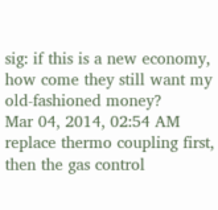sig: if this is a new economy, how come they still want my old-fashioned money?
Mar 04, 2014, 02:54 AM
replace thermo coupling first, then the gas control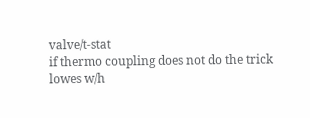valve/t-stat
if thermo coupling does not do the trick
lowes w/h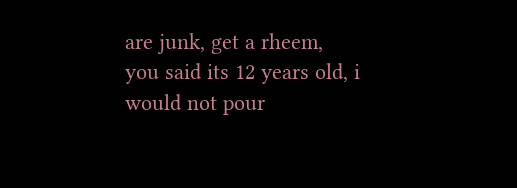are junk, get a rheem,
you said its 12 years old, i would not pour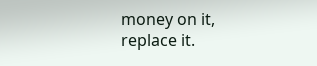money on it,
replace it.